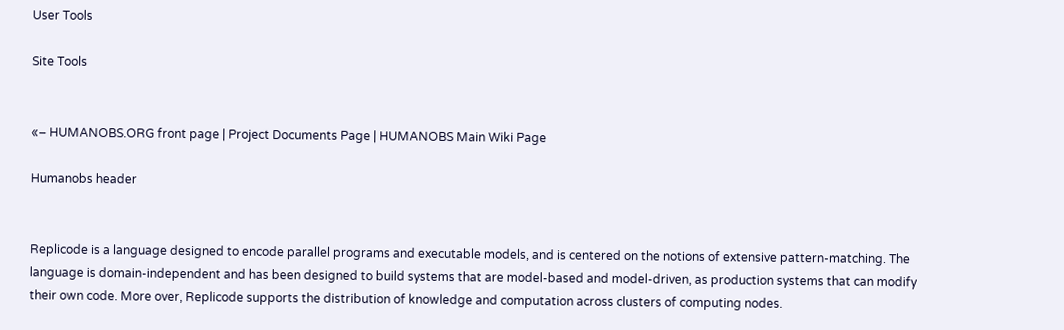User Tools

Site Tools


«– HUMANOBS.ORG front page | Project Documents Page | HUMANOBS Main Wiki Page

Humanobs header


Replicode is a language designed to encode parallel programs and executable models, and is centered on the notions of extensive pattern-matching. The language is domain-independent and has been designed to build systems that are model-based and model-driven, as production systems that can modify their own code. More over, Replicode supports the distribution of knowledge and computation across clusters of computing nodes.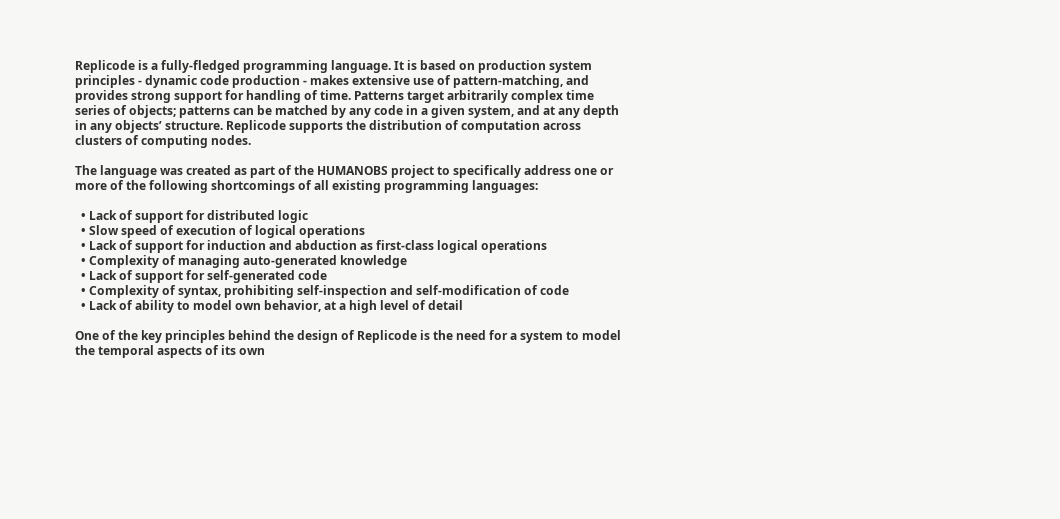Replicode is a fully-fledged programming language. It is based on production system principles - dynamic code production - makes extensive use of pattern-matching, and provides strong support for handling of time. Patterns target arbitrarily complex time series of objects; patterns can be matched by any code in a given system, and at any depth in any objects’ structure. Replicode supports the distribution of computation across clusters of computing nodes.

The language was created as part of the HUMANOBS project to specifically address one or more of the following shortcomings of all existing programming languages:

  • Lack of support for distributed logic
  • Slow speed of execution of logical operations
  • Lack of support for induction and abduction as first-class logical operations
  • Complexity of managing auto-generated knowledge
  • Lack of support for self-generated code
  • Complexity of syntax, prohibiting self-inspection and self-modification of code
  • Lack of ability to model own behavior, at a high level of detail

One of the key principles behind the design of Replicode is the need for a system to model the temporal aspects of its own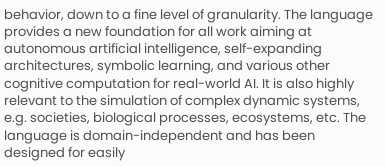behavior, down to a fine level of granularity. The language provides a new foundation for all work aiming at autonomous artificial intelligence, self-expanding architectures, symbolic learning, and various other cognitive computation for real-world AI. It is also highly relevant to the simulation of complex dynamic systems, e.g. societies, biological processes, ecosystems, etc. The language is domain-independent and has been designed for easily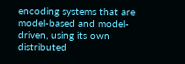encoding systems that are model-based and model-driven, using its own distributed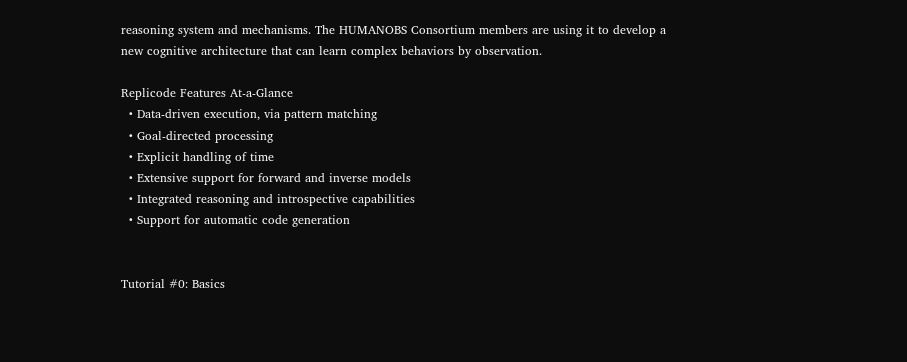reasoning system and mechanisms. The HUMANOBS Consortium members are using it to develop a new cognitive architecture that can learn complex behaviors by observation.

Replicode Features At-a-Glance
  • Data-driven execution, via pattern matching
  • Goal-directed processing
  • Explicit handling of time
  • Extensive support for forward and inverse models
  • Integrated reasoning and introspective capabilities
  • Support for automatic code generation


Tutorial #0: Basics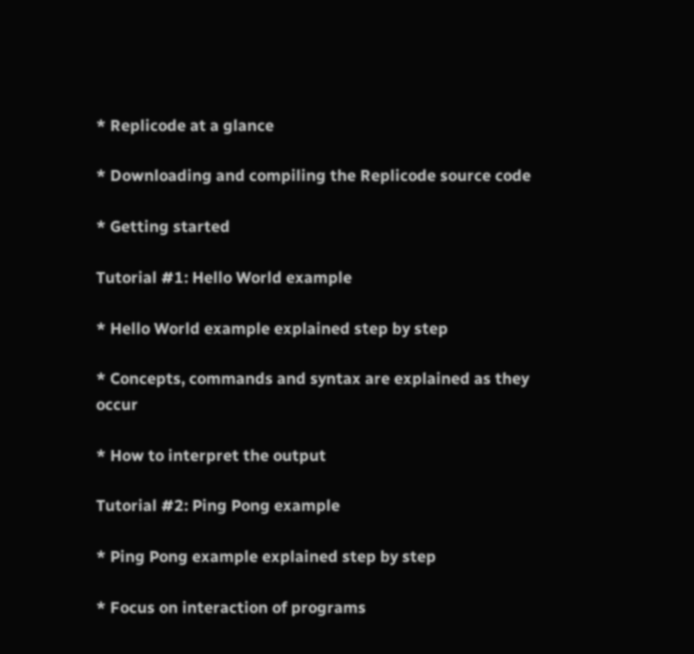* Replicode at a glance

* Downloading and compiling the Replicode source code

* Getting started

Tutorial #1: Hello World example

* Hello World example explained step by step

* Concepts, commands and syntax are explained as they occur

* How to interpret the output

Tutorial #2: Ping Pong example

* Ping Pong example explained step by step

* Focus on interaction of programs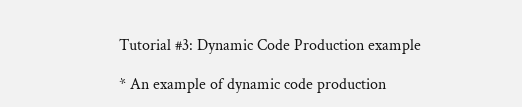Tutorial #3: Dynamic Code Production example

* An example of dynamic code production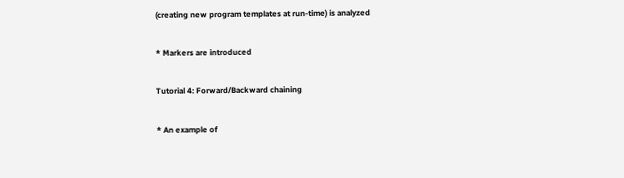(creating new program templates at run-time) is analyzed

* Markers are introduced

Tutorial 4: Forward/Backward chaining

* An example of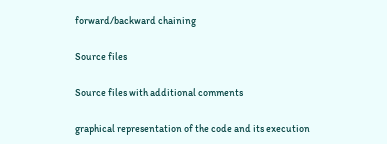forward/backward chaining

Source files

Source files with additional comments

graphical representation of the code and its execution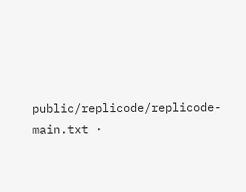public/replicode/replicode-main.txt ·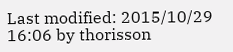Last modified: 2015/10/29 16:06 by thorisson